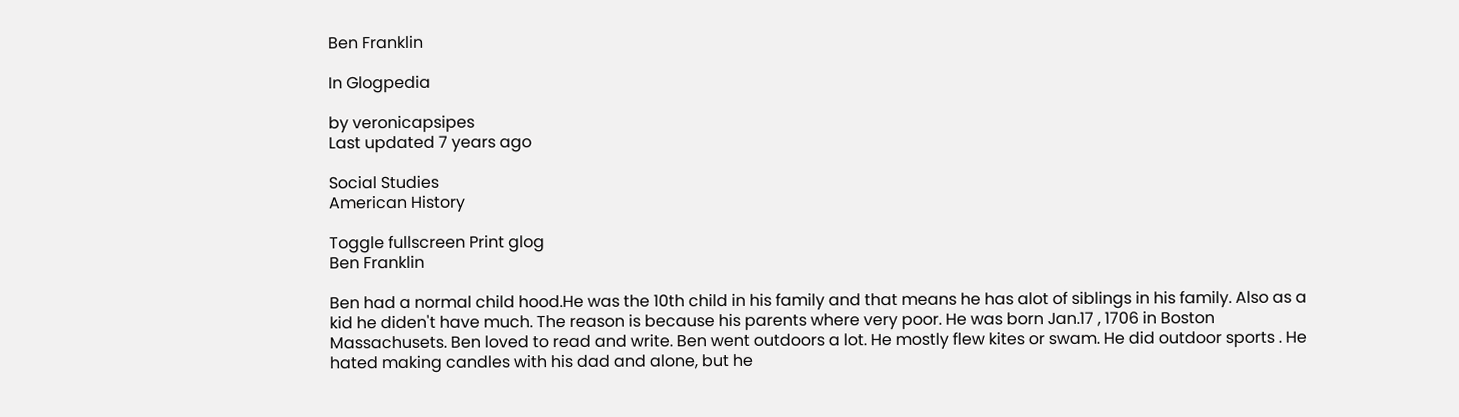Ben Franklin

In Glogpedia

by veronicapsipes
Last updated 7 years ago

Social Studies
American History

Toggle fullscreen Print glog
Ben Franklin

Ben had a normal child hood.He was the 10th child in his family and that means he has alot of siblings in his family. Also as a kid he diden't have much. The reason is because his parents where very poor. He was born Jan.17 , 1706 in Boston Massachusets. Ben loved to read and write. Ben went outdoors a lot. He mostly flew kites or swam. He did outdoor sports . He hated making candles with his dad and alone, but he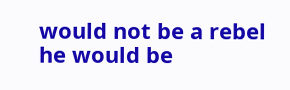would not be a rebel he would be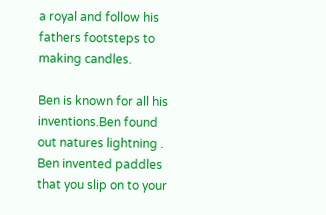a royal and follow his fathers footsteps to making candles.

Ben is known for all his inventions.Ben found out natures lightning . Ben invented paddles that you slip on to your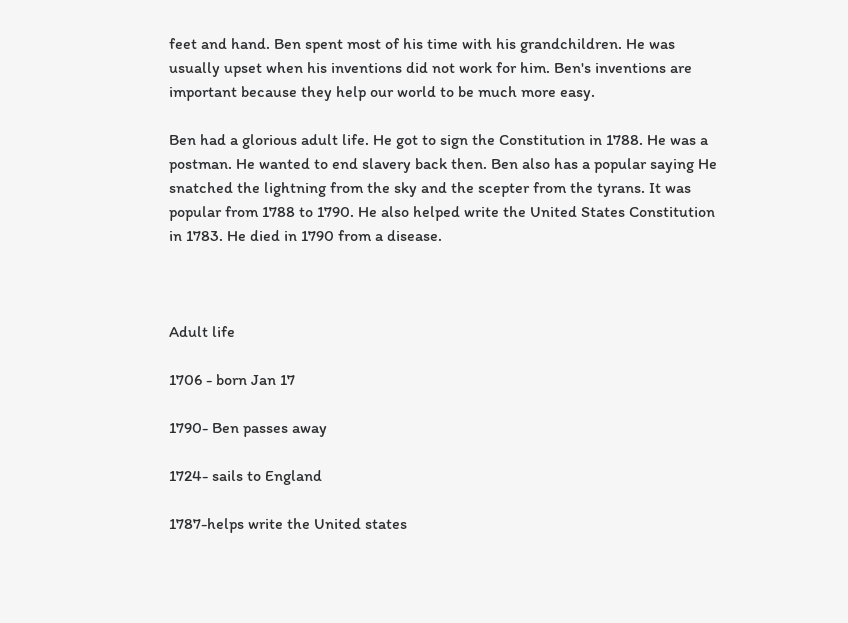feet and hand. Ben spent most of his time with his grandchildren. He was usually upset when his inventions did not work for him. Ben's inventions are important because they help our world to be much more easy.

Ben had a glorious adult life. He got to sign the Constitution in 1788. He was a postman. He wanted to end slavery back then. Ben also has a popular saying He snatched the lightning from the sky and the scepter from the tyrans. It was popular from 1788 to 1790. He also helped write the United States Constitution in 1783. He died in 1790 from a disease.



Adult life

1706 - born Jan 17

1790- Ben passes away

1724- sails to England

1787-helps write the United states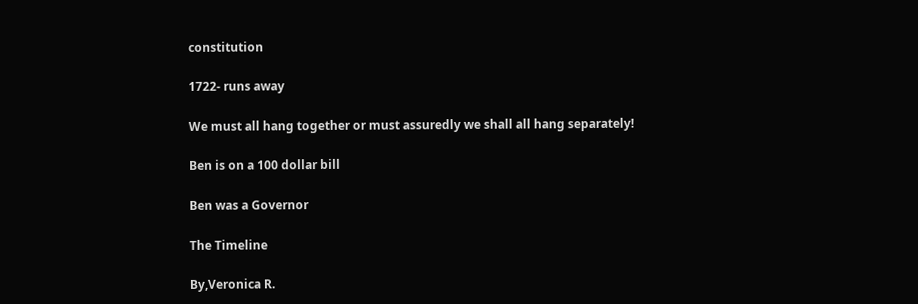constitution

1722- runs away

We must all hang together or must assuredly we shall all hang separately!

Ben is on a 100 dollar bill

Ben was a Governor

The Timeline

By,Veronica R.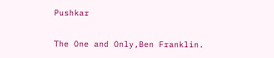Pushkar

The One and Only,Ben Franklin.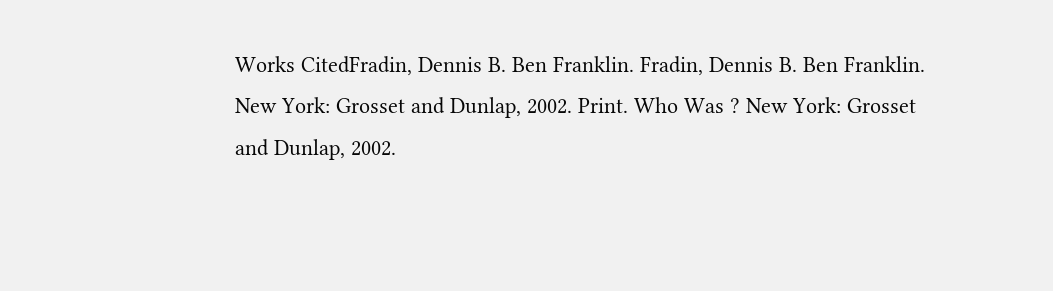Works CitedFradin, Dennis B. Ben Franklin. Fradin, Dennis B. Ben Franklin. New York: Grosset and Dunlap, 2002. Print. Who Was ? New York: Grosset and Dunlap, 2002.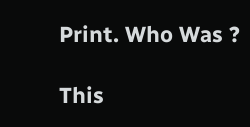Print. Who Was ?

This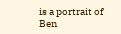is a portrait of Ben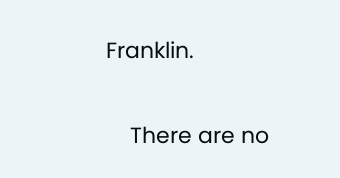Franklin.


    There are no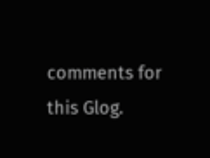comments for this Glog.